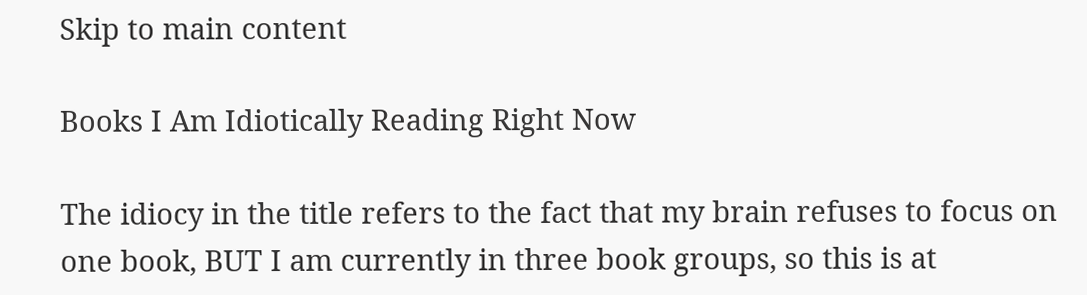Skip to main content

Books I Am Idiotically Reading Right Now

The idiocy in the title refers to the fact that my brain refuses to focus on one book, BUT I am currently in three book groups, so this is at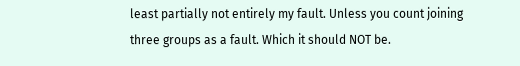least partially not entirely my fault. Unless you count joining three groups as a fault. Which it should NOT be.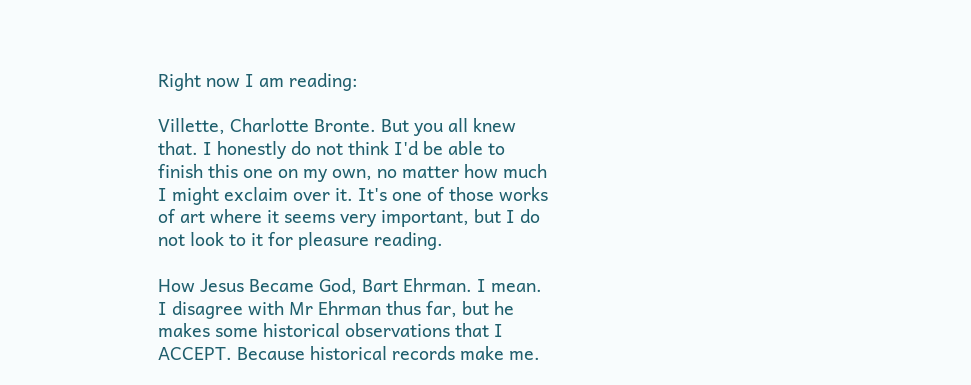Right now I am reading:

Villette, Charlotte Bronte. But you all knew that. I honestly do not think I'd be able to finish this one on my own, no matter how much I might exclaim over it. It's one of those works of art where it seems very important, but I do not look to it for pleasure reading.

How Jesus Became God, Bart Ehrman. I mean. I disagree with Mr Ehrman thus far, but he makes some historical observations that I ACCEPT. Because historical records make me.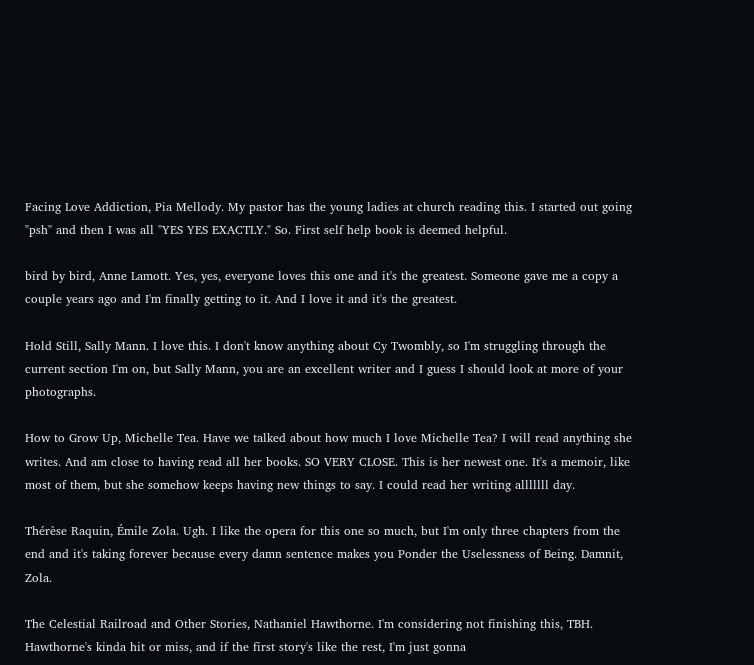Facing Love Addiction, Pia Mellody. My pastor has the young ladies at church reading this. I started out going "psh" and then I was all "YES YES EXACTLY." So. First self help book is deemed helpful.

bird by bird, Anne Lamott. Yes, yes, everyone loves this one and it's the greatest. Someone gave me a copy a couple years ago and I'm finally getting to it. And I love it and it's the greatest.

Hold Still, Sally Mann. I love this. I don't know anything about Cy Twombly, so I'm struggling through the current section I'm on, but Sally Mann, you are an excellent writer and I guess I should look at more of your photographs.

How to Grow Up, Michelle Tea. Have we talked about how much I love Michelle Tea? I will read anything she writes. And am close to having read all her books. SO VERY CLOSE. This is her newest one. It's a memoir, like most of them, but she somehow keeps having new things to say. I could read her writing alllllll day.

Thérèse Raquin, Émile Zola. Ugh. I like the opera for this one so much, but I'm only three chapters from the end and it's taking forever because every damn sentence makes you Ponder the Uselessness of Being. Damnit, Zola.

The Celestial Railroad and Other Stories, Nathaniel Hawthorne. I'm considering not finishing this, TBH. Hawthorne's kinda hit or miss, and if the first story's like the rest, I'm just gonna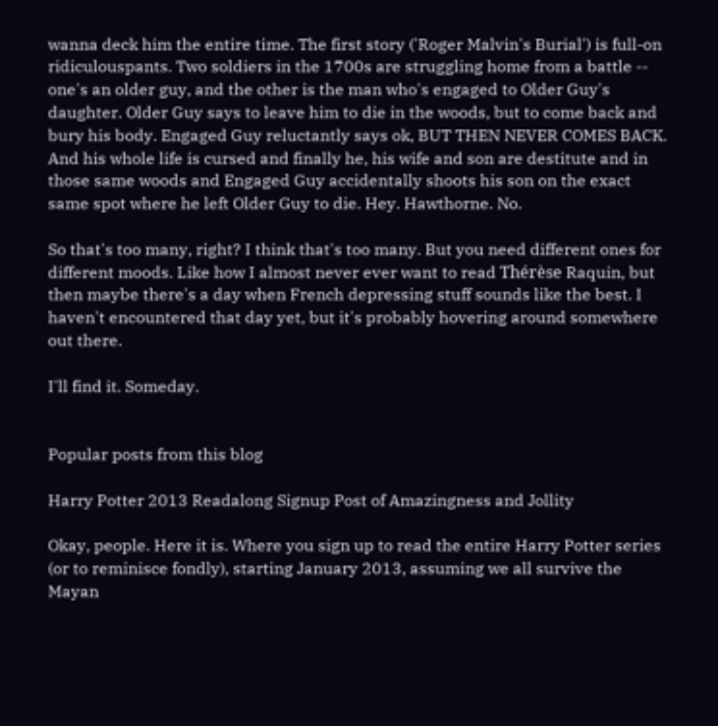wanna deck him the entire time. The first story ('Roger Malvin's Burial') is full-on ridiculouspants. Two soldiers in the 1700s are struggling home from a battle -- one's an older guy, and the other is the man who's engaged to Older Guy's daughter. Older Guy says to leave him to die in the woods, but to come back and bury his body. Engaged Guy reluctantly says ok, BUT THEN NEVER COMES BACK. And his whole life is cursed and finally he, his wife and son are destitute and in those same woods and Engaged Guy accidentally shoots his son on the exact same spot where he left Older Guy to die. Hey. Hawthorne. No.

So that's too many, right? I think that's too many. But you need different ones for different moods. Like how I almost never ever want to read Thérèse Raquin, but then maybe there's a day when French depressing stuff sounds like the best. I haven't encountered that day yet, but it's probably hovering around somewhere out there.

I'll find it. Someday.


Popular posts from this blog

Harry Potter 2013 Readalong Signup Post of Amazingness and Jollity

Okay, people. Here it is. Where you sign up to read the entire Harry Potter series (or to reminisce fondly), starting January 2013, assuming we all survive the Mayan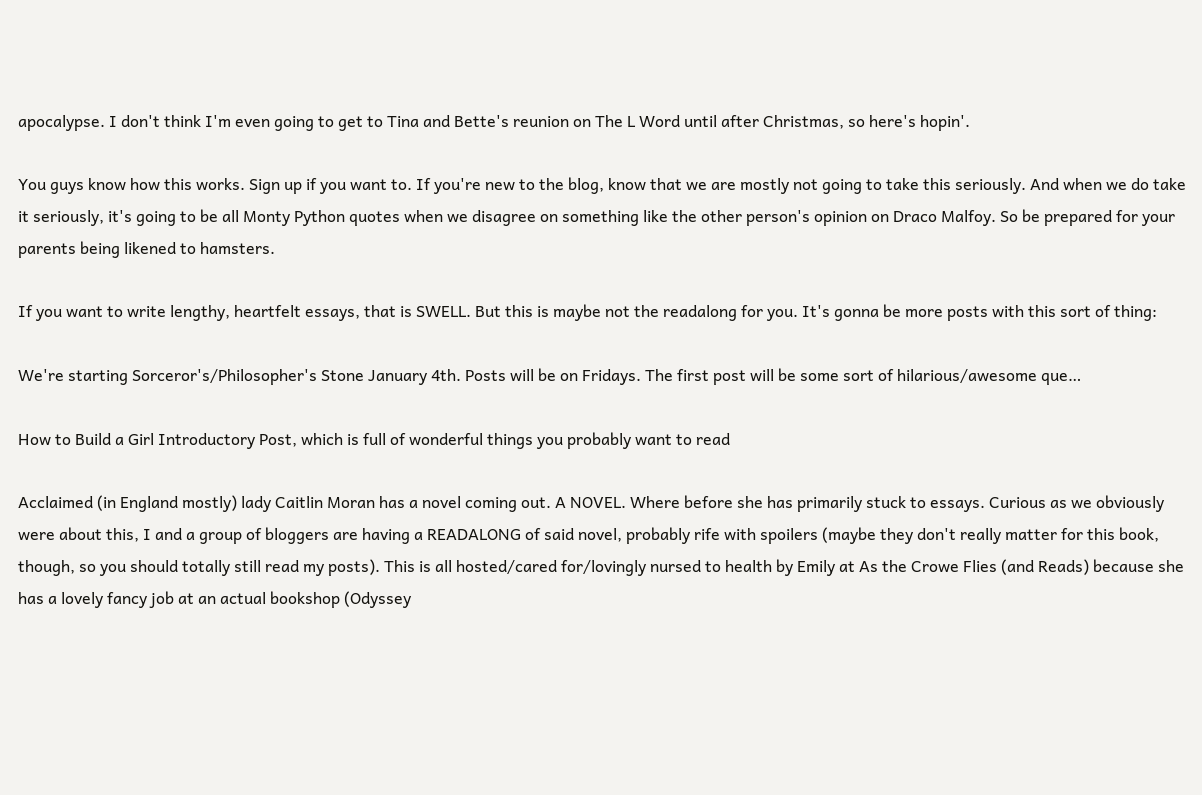apocalypse. I don't think I'm even going to get to Tina and Bette's reunion on The L Word until after Christmas, so here's hopin'.

You guys know how this works. Sign up if you want to. If you're new to the blog, know that we are mostly not going to take this seriously. And when we do take it seriously, it's going to be all Monty Python quotes when we disagree on something like the other person's opinion on Draco Malfoy. So be prepared for your parents being likened to hamsters.

If you want to write lengthy, heartfelt essays, that is SWELL. But this is maybe not the readalong for you. It's gonna be more posts with this sort of thing:

We're starting Sorceror's/Philosopher's Stone January 4th. Posts will be on Fridays. The first post will be some sort of hilarious/awesome que…

How to Build a Girl Introductory Post, which is full of wonderful things you probably want to read

Acclaimed (in England mostly) lady Caitlin Moran has a novel coming out. A NOVEL. Where before she has primarily stuck to essays. Curious as we obviously were about this, I and a group of bloggers are having a READALONG of said novel, probably rife with spoilers (maybe they don't really matter for this book, though, so you should totally still read my posts). This is all hosted/cared for/lovingly nursed to health by Emily at As the Crowe Flies (and Reads) because she has a lovely fancy job at an actual bookshop (Odyssey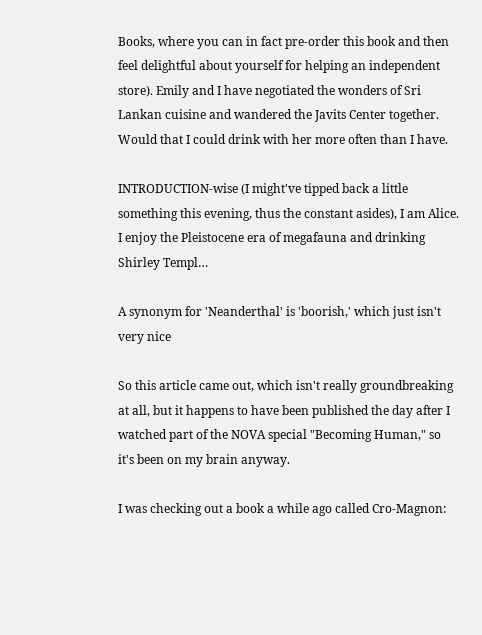Books, where you can in fact pre-order this book and then feel delightful about yourself for helping an independent store). Emily and I have negotiated the wonders of Sri Lankan cuisine and wandered the Javits Center together. Would that I could drink with her more often than I have.

INTRODUCTION-wise (I might've tipped back a little something this evening, thus the constant asides), I am Alice. I enjoy the Pleistocene era of megafauna and drinking Shirley Templ…

A synonym for 'Neanderthal' is 'boorish,' which just isn't very nice

So this article came out, which isn't really groundbreaking at all, but it happens to have been published the day after I watched part of the NOVA special "Becoming Human," so it's been on my brain anyway.

I was checking out a book a while ago called Cro-Magnon: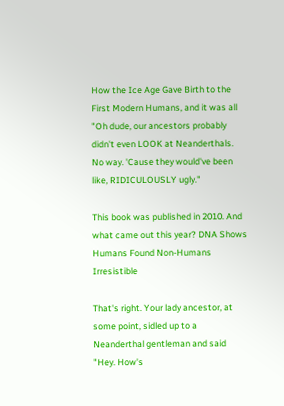How the Ice Age Gave Birth to the First Modern Humans, and it was all "Oh dude, our ancestors probably didn't even LOOK at Neanderthals. No way. 'Cause they would've been like, RIDICULOUSLY ugly."

This book was published in 2010. And what came out this year? DNA Shows Humans Found Non-Humans Irresistible

That's right. Your lady ancestor, at some point, sidled up to a Neanderthal gentleman and said "Hey. How's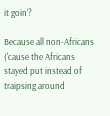it goin'?

Because all non-Africans ('cause the Africans stayed put instead of traipsing around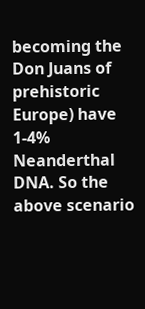becoming the Don Juans of prehistoric Europe) have 1-4% Neanderthal DNA. So the above scenario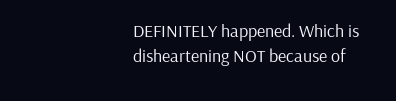DEFINITELY happened. Which is disheartening NOT because of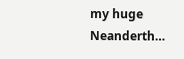my huge Neanderth…